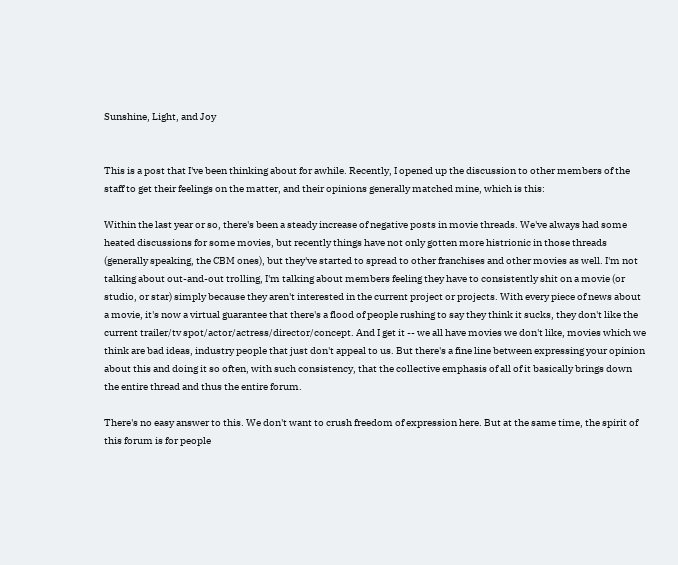Sunshine, Light, and Joy


This is a post that I've been thinking about for awhile. Recently, I opened up the discussion to other members of the staff to get their feelings on the matter, and their opinions generally matched mine, which is this:

Within the last year or so, there's been a steady increase of negative posts in movie threads. We've always had some heated discussions for some movies, but recently things have not only gotten more histrionic in those threads (generally speaking, the CBM ones), but they've started to spread to other franchises and other movies as well. I'm not talking about out-and-out trolling, I'm talking about members feeling they have to consistently shit on a movie (or studio, or star) simply because they aren't interested in the current project or projects. With every piece of news about a movie, it's now a virtual guarantee that there's a flood of people rushing to say they think it sucks, they don't like the current trailer/tv spot/actor/actress/director/concept. And I get it -- we all have movies we don't like, movies which we think are bad ideas, industry people that just don't appeal to us. But there's a fine line between expressing your opinion about this and doing it so often, with such consistency, that the collective emphasis of all of it basically brings down the entire thread and thus the entire forum.

There's no easy answer to this. We don't want to crush freedom of expression here. But at the same time, the spirit of this forum is for people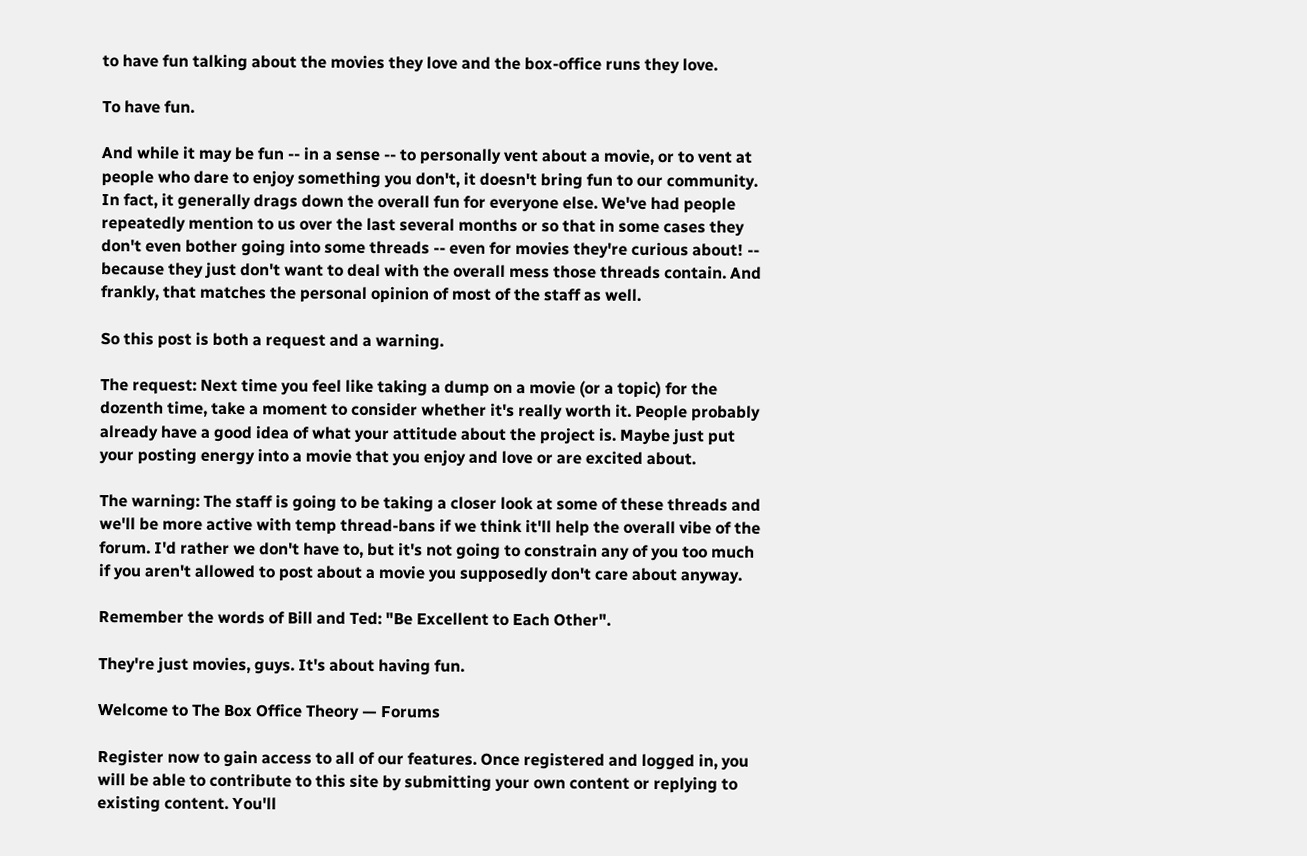to have fun talking about the movies they love and the box-office runs they love.

To have fun.

And while it may be fun -- in a sense -- to personally vent about a movie, or to vent at people who dare to enjoy something you don't, it doesn't bring fun to our community. In fact, it generally drags down the overall fun for everyone else. We've had people repeatedly mention to us over the last several months or so that in some cases they don't even bother going into some threads -- even for movies they're curious about! -- because they just don't want to deal with the overall mess those threads contain. And frankly, that matches the personal opinion of most of the staff as well.

So this post is both a request and a warning.

The request: Next time you feel like taking a dump on a movie (or a topic) for the dozenth time, take a moment to consider whether it's really worth it. People probably already have a good idea of what your attitude about the project is. Maybe just put your posting energy into a movie that you enjoy and love or are excited about.

The warning: The staff is going to be taking a closer look at some of these threads and we'll be more active with temp thread-bans if we think it'll help the overall vibe of the forum. I'd rather we don't have to, but it's not going to constrain any of you too much if you aren't allowed to post about a movie you supposedly don't care about anyway.

Remember the words of Bill and Ted: "Be Excellent to Each Other".

They're just movies, guys. It's about having fun.

Welcome to The Box Office Theory — Forums

Register now to gain access to all of our features. Once registered and logged in, you will be able to contribute to this site by submitting your own content or replying to existing content. You'll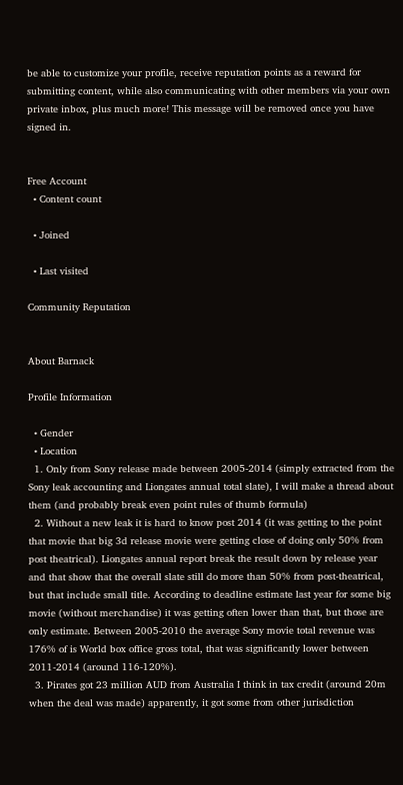be able to customize your profile, receive reputation points as a reward for submitting content, while also communicating with other members via your own private inbox, plus much more! This message will be removed once you have signed in.


Free Account
  • Content count

  • Joined

  • Last visited

Community Reputation


About Barnack

Profile Information

  • Gender
  • Location
  1. Only from Sony release made between 2005-2014 (simply extracted from the Sony leak accounting and Liongates annual total slate), I will make a thread about them (and probably break even point rules of thumb formula)
  2. Without a new leak it is hard to know post 2014 (it was getting to the point that movie that big 3d release movie were getting close of doing only 50% from post theatrical). Liongates annual report break the result down by release year and that show that the overall slate still do more than 50% from post-theatrical, but that include small title. According to deadline estimate last year for some big movie (without merchandise) it was getting often lower than that, but those are only estimate. Between 2005-2010 the average Sony movie total revenue was 176% of is World box office gross total, that was significantly lower between 2011-2014 (around 116-120%).
  3. Pirates got 23 million AUD from Australia I think in tax credit (around 20m when the deal was made) apparently, it got some from other jurisdiction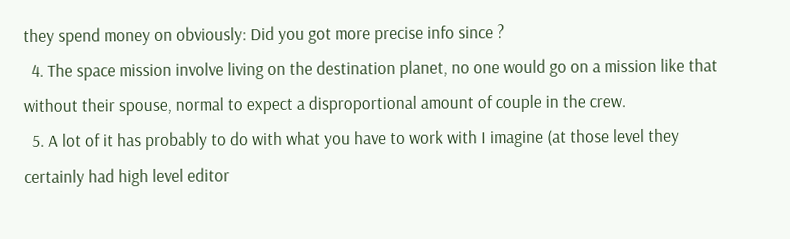they spend money on obviously: Did you got more precise info since ?
  4. The space mission involve living on the destination planet, no one would go on a mission like that without their spouse, normal to expect a disproportional amount of couple in the crew.
  5. A lot of it has probably to do with what you have to work with I imagine (at those level they certainly had high level editor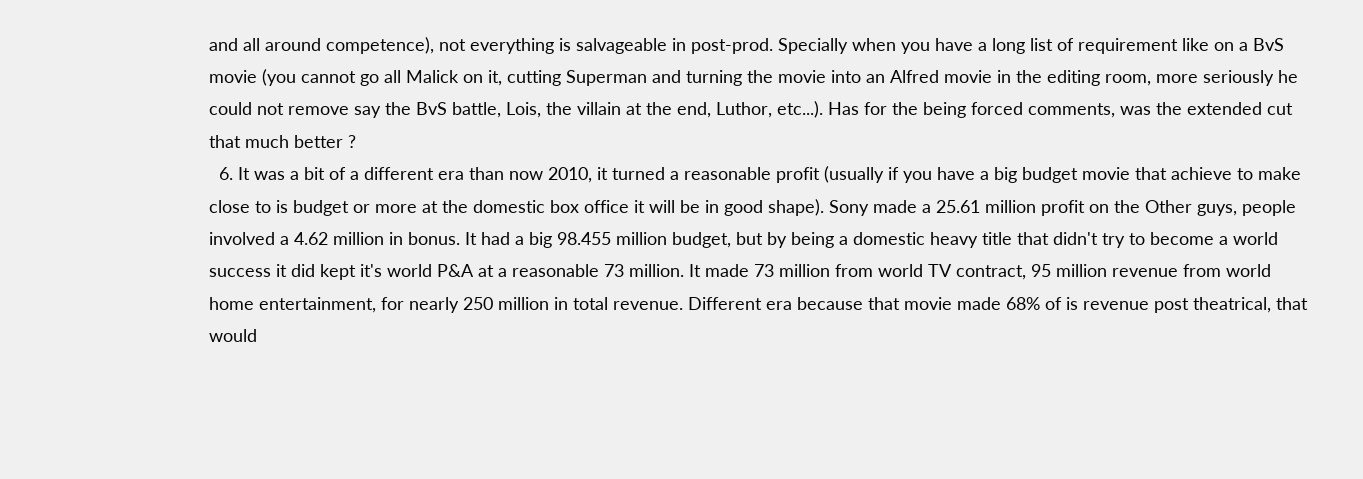and all around competence), not everything is salvageable in post-prod. Specially when you have a long list of requirement like on a BvS movie (you cannot go all Malick on it, cutting Superman and turning the movie into an Alfred movie in the editing room, more seriously he could not remove say the BvS battle, Lois, the villain at the end, Luthor, etc...). Has for the being forced comments, was the extended cut that much better ?
  6. It was a bit of a different era than now 2010, it turned a reasonable profit (usually if you have a big budget movie that achieve to make close to is budget or more at the domestic box office it will be in good shape). Sony made a 25.61 million profit on the Other guys, people involved a 4.62 million in bonus. It had a big 98.455 million budget, but by being a domestic heavy title that didn't try to become a world success it did kept it's world P&A at a reasonable 73 million. It made 73 million from world TV contract, 95 million revenue from world home entertainment, for nearly 250 million in total revenue. Different era because that movie made 68% of is revenue post theatrical, that would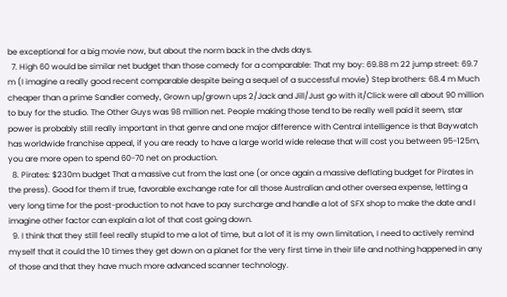be exceptional for a big movie now, but about the norm back in the dvds days.
  7. High 60 would be similar net budget than those comedy for a comparable: That my boy: 69.88 m 22 jump street: 69.7 m (I imagine a really good recent comparable despite being a sequel of a successful movie) Step brothers: 68.4 m Much cheaper than a prime Sandler comedy, Grown up/grown ups 2/Jack and Jill/Just go with it/Click were all about 90 million to buy for the studio. The Other Guys was 98 million net. People making those tend to be really well paid it seem, star power is probably still really important in that genre and one major difference with Central intelligence is that Baywatch has worldwide franchise appeal, if you are ready to have a large world wide release that will cost you between 95-125m, you are more open to spend 60-70 net on production.
  8. Pirates: $230m budget That a massive cut from the last one (or once again a massive deflating budget for Pirates in the press). Good for them if true, favorable exchange rate for all those Australian and other oversea expense, letting a very long time for the post-production to not have to pay surcharge and handle a lot of SFX shop to make the date and I imagine other factor can explain a lot of that cost going down.
  9. I think that they still feel really stupid to me a lot of time, but a lot of it is my own limitation, I need to actively remind myself that it could the 10 times they get down on a planet for the very first time in their life and nothing happened in any of those and that they have much more advanced scanner technology.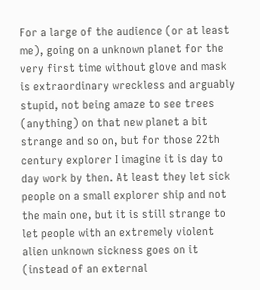For a large of the audience (or at least me), going on a unknown planet for the very first time without glove and mask is extraordinary wreckless and arguably stupid, not being amaze to see trees (anything) on that new planet a bit strange and so on, but for those 22th century explorer I imagine it is day to day work by then. At least they let sick people on a small explorer ship and not the main one, but it is still strange to let people with an extremely violent alien unknown sickness goes on it (instead of an external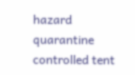hazard quarantine controlled tent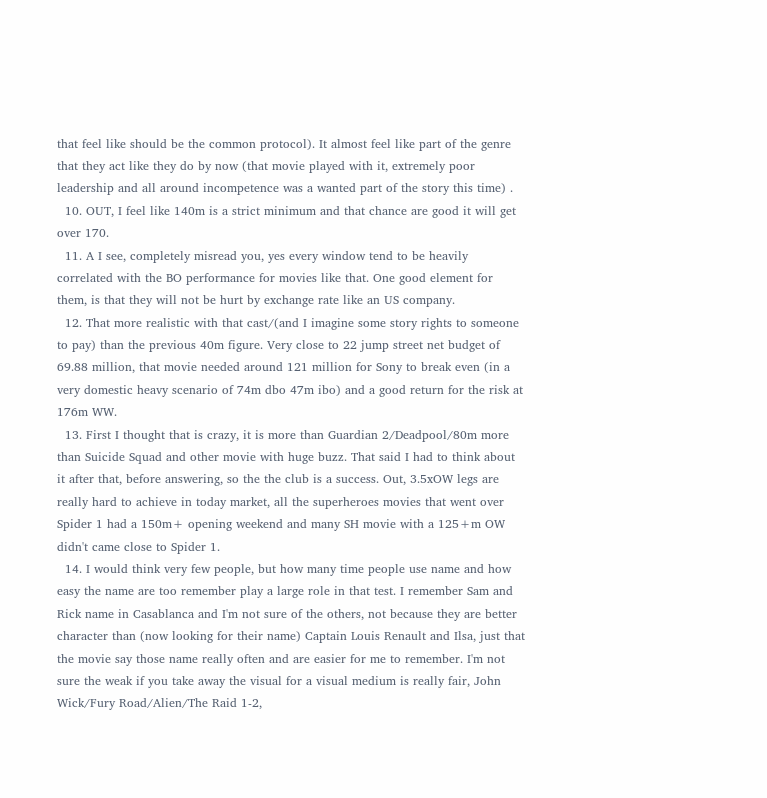that feel like should be the common protocol). It almost feel like part of the genre that they act like they do by now (that movie played with it, extremely poor leadership and all around incompetence was a wanted part of the story this time) .
  10. OUT, I feel like 140m is a strict minimum and that chance are good it will get over 170.
  11. A I see, completely misread you, yes every window tend to be heavily correlated with the BO performance for movies like that. One good element for them, is that they will not be hurt by exchange rate like an US company.
  12. That more realistic with that cast/(and I imagine some story rights to someone to pay) than the previous 40m figure. Very close to 22 jump street net budget of 69.88 million, that movie needed around 121 million for Sony to break even (in a very domestic heavy scenario of 74m dbo 47m ibo) and a good return for the risk at 176m WW.
  13. First I thought that is crazy, it is more than Guardian 2/Deadpool/80m more than Suicide Squad and other movie with huge buzz. That said I had to think about it after that, before answering, so the the club is a success. Out, 3.5xOW legs are really hard to achieve in today market, all the superheroes movies that went over Spider 1 had a 150m+ opening weekend and many SH movie with a 125+m OW didn't came close to Spider 1.
  14. I would think very few people, but how many time people use name and how easy the name are too remember play a large role in that test. I remember Sam and Rick name in Casablanca and I'm not sure of the others, not because they are better character than (now looking for their name) Captain Louis Renault and Ilsa, just that the movie say those name really often and are easier for me to remember. I'm not sure the weak if you take away the visual for a visual medium is really fair, John Wick/Fury Road/Alien/The Raid 1-2,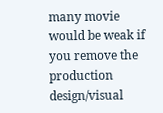many movie would be weak if you remove the production design/visual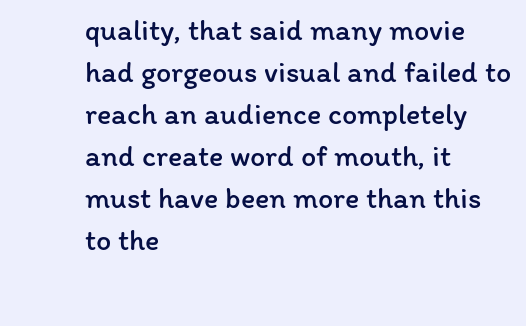quality, that said many movie had gorgeous visual and failed to reach an audience completely and create word of mouth, it must have been more than this to the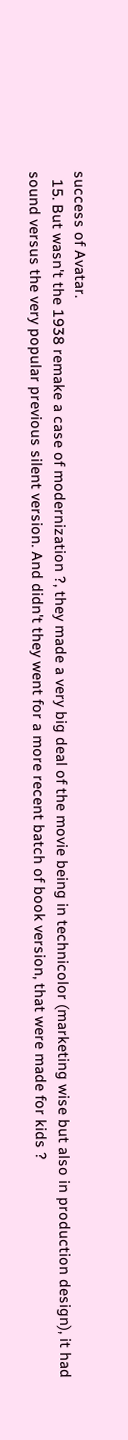success of Avatar.
  15. But wasn't the 1938 remake a case of modernization ?, they made a very big deal of the movie being in technicolor (marketing wise but also in production design), it had sound versus the very popular previous silent version. And didn't they went for a more recent batch of book version, that were made for kids ?